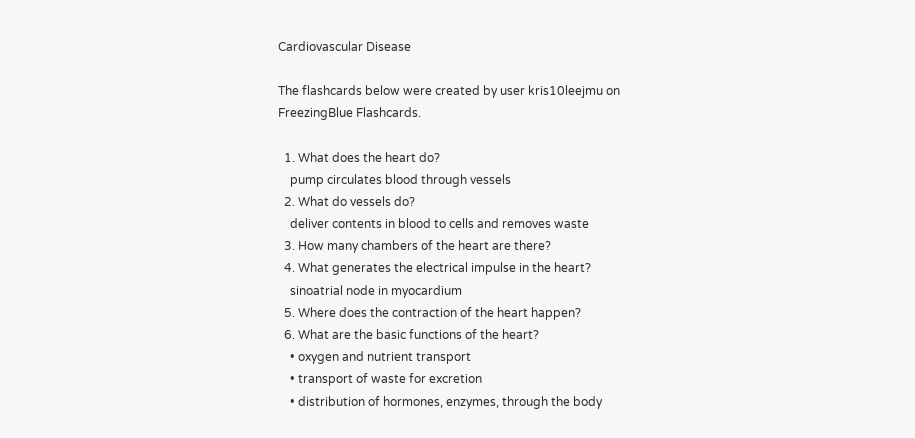Cardiovascular Disease

The flashcards below were created by user kris10leejmu on FreezingBlue Flashcards.

  1. What does the heart do?
    pump circulates blood through vessels
  2. What do vessels do?
    deliver contents in blood to cells and removes waste
  3. How many chambers of the heart are there?
  4. What generates the electrical impulse in the heart?
    sinoatrial node in myocardium
  5. Where does the contraction of the heart happen?
  6. What are the basic functions of the heart?
    • oxygen and nutrient transport
    • transport of waste for excretion
    • distribution of hormones, enzymes, through the body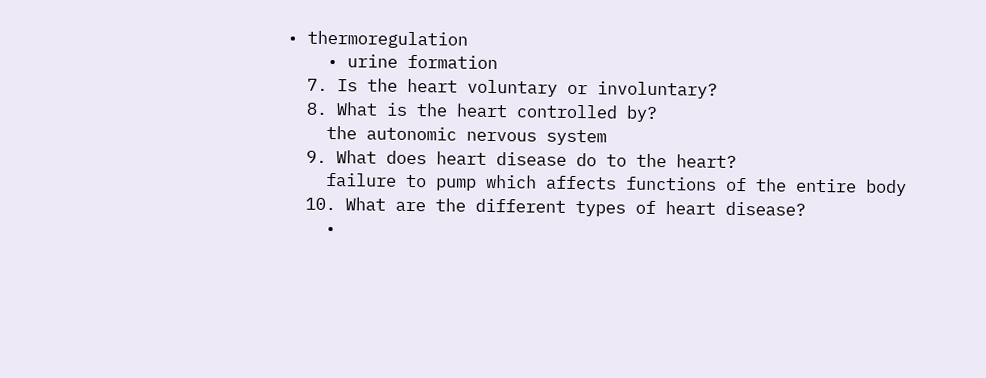• thermoregulation
    • urine formation
  7. Is the heart voluntary or involuntary?
  8. What is the heart controlled by?
    the autonomic nervous system
  9. What does heart disease do to the heart?
    failure to pump which affects functions of the entire body
  10. What are the different types of heart disease?
    •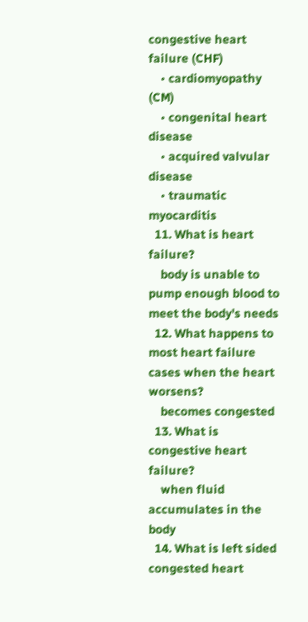congestive heart failure (CHF)
    • cardiomyopathy (CM)
    • congenital heart disease
    • acquired valvular disease
    • traumatic myocarditis
  11. What is heart failure?
    body is unable to pump enough blood to meet the body's needs
  12. What happens to most heart failure cases when the heart worsens?
    becomes congested
  13. What is congestive heart failure?
    when fluid accumulates in the body
  14. What is left sided congested heart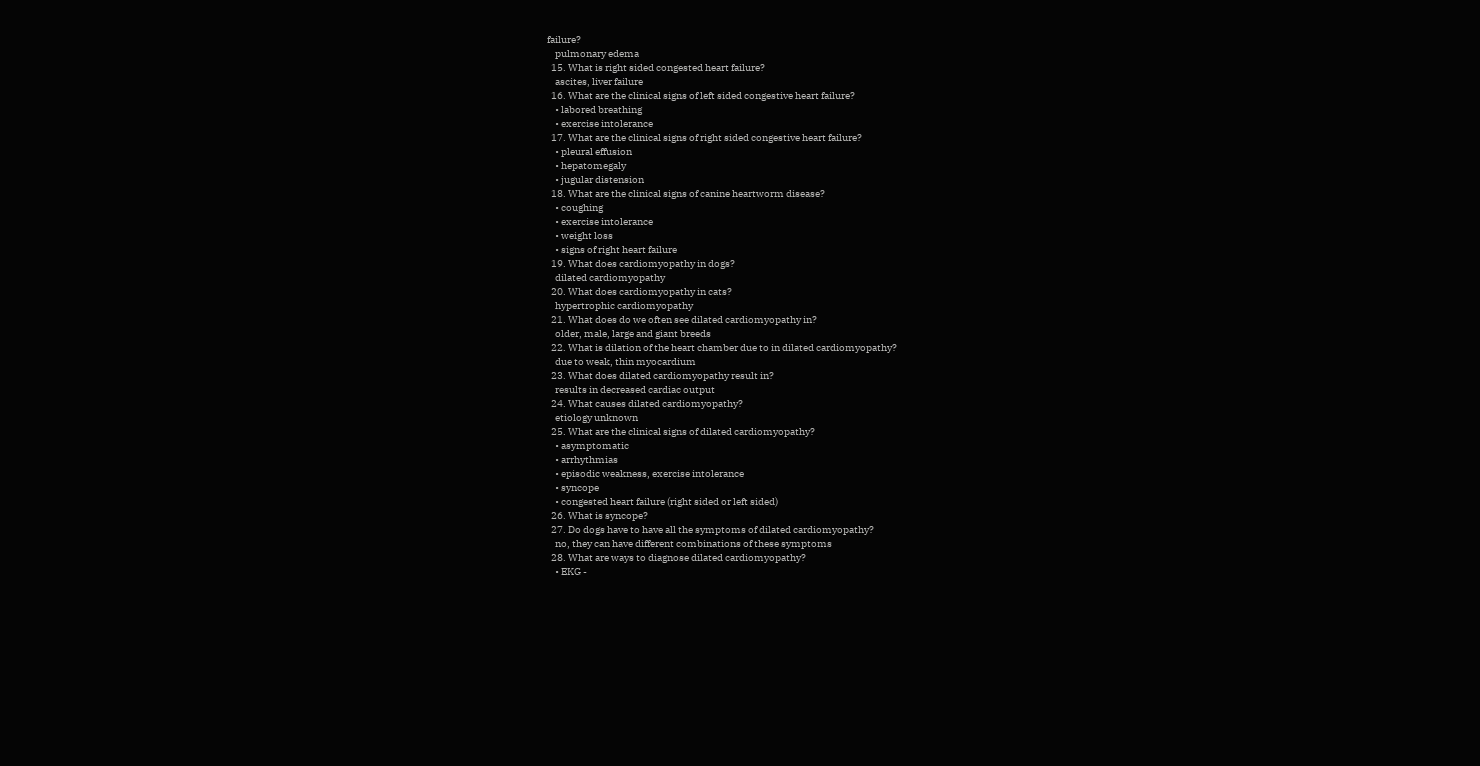failure?
    pulmonary edema
  15. What is right sided congested heart failure?
    ascites, liver failure
  16. What are the clinical signs of left sided congestive heart failure?
    • labored breathing
    • exercise intolerance
  17. What are the clinical signs of right sided congestive heart failure?
    • pleural effusion
    • hepatomegaly
    • jugular distension
  18. What are the clinical signs of canine heartworm disease?
    • coughing
    • exercise intolerance
    • weight loss
    • signs of right heart failure
  19. What does cardiomyopathy in dogs?
    dilated cardiomyopathy
  20. What does cardiomyopathy in cats?
    hypertrophic cardiomyopathy
  21. What does do we often see dilated cardiomyopathy in?
    older, male, large and giant breeds
  22. What is dilation of the heart chamber due to in dilated cardiomyopathy?
    due to weak, thin myocardium
  23. What does dilated cardiomyopathy result in?
    results in decreased cardiac output
  24. What causes dilated cardiomyopathy?
    etiology unknown
  25. What are the clinical signs of dilated cardiomyopathy?
    • asymptomatic
    • arrhythmias
    • episodic weakness, exercise intolerance
    • syncope
    • congested heart failure (right sided or left sided)
  26. What is syncope?
  27. Do dogs have to have all the symptoms of dilated cardiomyopathy?
    no, they can have different combinations of these symptoms
  28. What are ways to diagnose dilated cardiomyopathy?
    • EKG -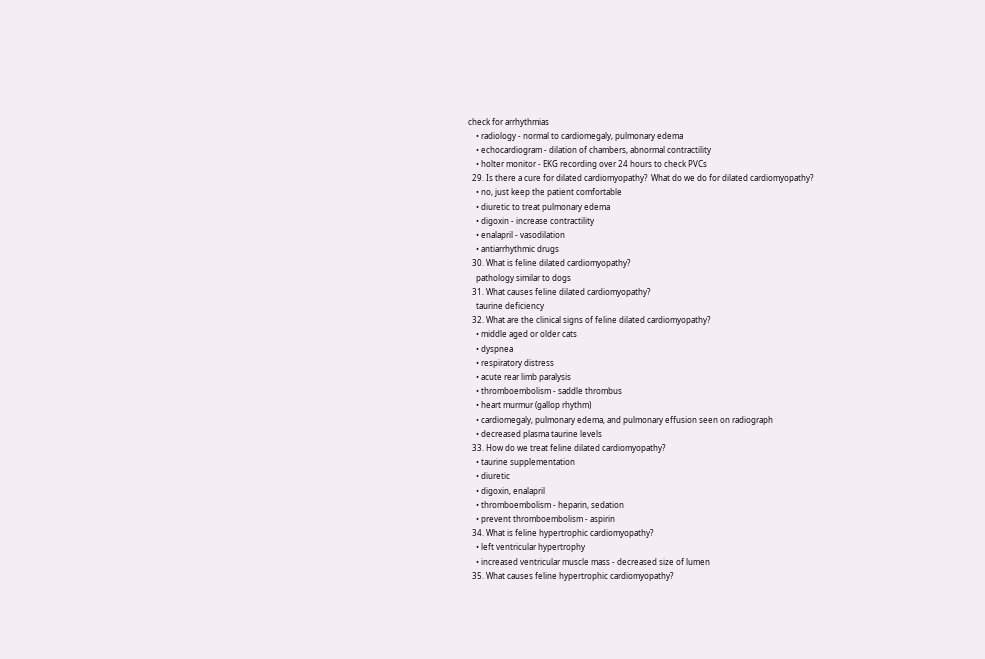check for arrhythmias
    • radiology - normal to cardiomegaly, pulmonary edema
    • echocardiogram - dilation of chambers, abnormal contractility
    • holter monitor - EKG recording over 24 hours to check PVCs
  29. Is there a cure for dilated cardiomyopathy?  What do we do for dilated cardiomyopathy?
    • no, just keep the patient comfortable
    • diuretic to treat pulmonary edema
    • digoxin - increase contractility
    • enalapril - vasodilation
    • antiarrhythmic drugs
  30. What is feline dilated cardiomyopathy?
    pathology similar to dogs
  31. What causes feline dilated cardiomyopathy?
    taurine deficiency
  32. What are the clinical signs of feline dilated cardiomyopathy?
    • middle aged or older cats
    • dyspnea
    • respiratory distress
    • acute rear limb paralysis
    • thromboembolism - saddle thrombus
    • heart murmur (gallop rhythm)
    • cardiomegaly, pulmonary edema, and pulmonary effusion seen on radiograph
    • decreased plasma taurine levels
  33. How do we treat feline dilated cardiomyopathy?
    • taurine supplementation
    • diuretic
    • digoxin, enalapril
    • thromboembolism - heparin, sedation
    • prevent thromboembolism - aspirin
  34. What is feline hypertrophic cardiomyopathy?
    • left ventricular hypertrophy
    • increased ventricular muscle mass - decreased size of lumen
  35. What causes feline hypertrophic cardiomyopathy?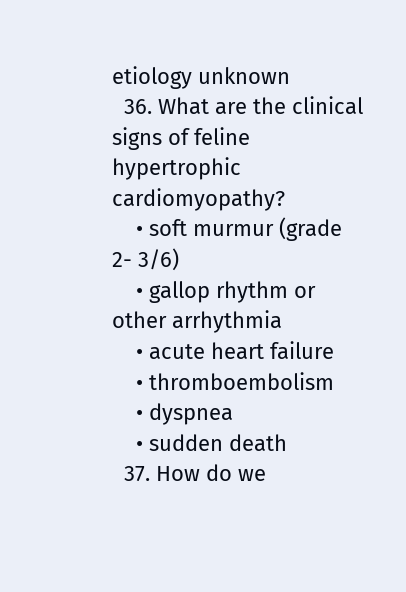etiology unknown
  36. What are the clinical signs of feline hypertrophic cardiomyopathy?
    • soft murmur (grade 2- 3/6)
    • gallop rhythm or other arrhythmia
    • acute heart failure
    • thromboembolism
    • dyspnea
    • sudden death
  37. How do we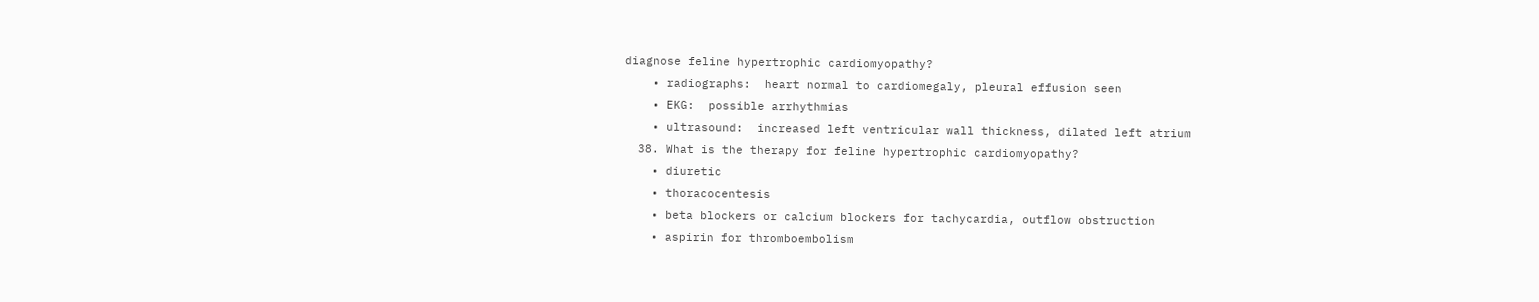diagnose feline hypertrophic cardiomyopathy?
    • radiographs:  heart normal to cardiomegaly, pleural effusion seen
    • EKG:  possible arrhythmias
    • ultrasound:  increased left ventricular wall thickness, dilated left atrium
  38. What is the therapy for feline hypertrophic cardiomyopathy?
    • diuretic
    • thoracocentesis
    • beta blockers or calcium blockers for tachycardia, outflow obstruction
    • aspirin for thromboembolism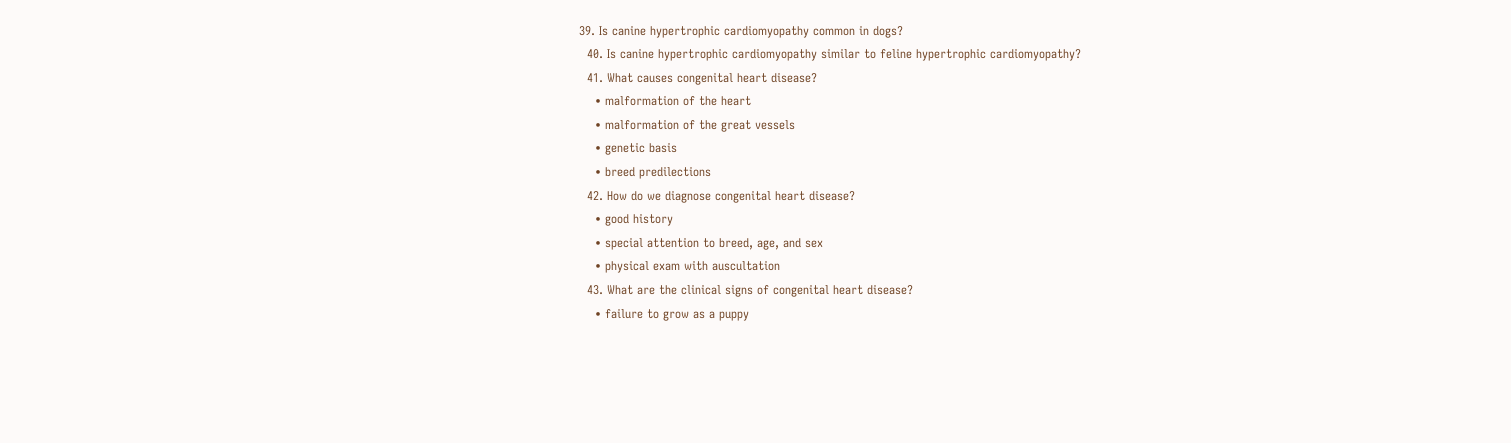39. Is canine hypertrophic cardiomyopathy common in dogs?
  40. Is canine hypertrophic cardiomyopathy similar to feline hypertrophic cardiomyopathy?
  41. What causes congenital heart disease?
    • malformation of the heart
    • malformation of the great vessels
    • genetic basis
    • breed predilections
  42. How do we diagnose congenital heart disease?
    • good history
    • special attention to breed, age, and sex
    • physical exam with auscultation
  43. What are the clinical signs of congenital heart disease?
    • failure to grow as a puppy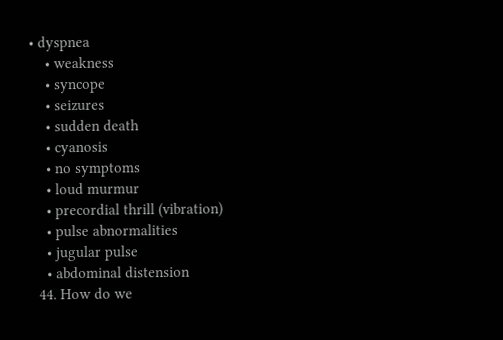• dyspnea
    • weakness
    • syncope
    • seizures
    • sudden death
    • cyanosis
    • no symptoms
    • loud murmur
    • precordial thrill (vibration)
    • pulse abnormalities
    • jugular pulse
    • abdominal distension
  44. How do we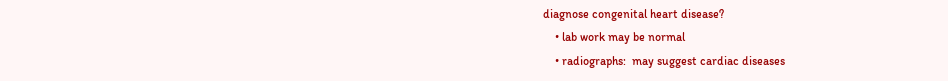diagnose congenital heart disease?
    • lab work may be normal
    • radiographs:  may suggest cardiac diseases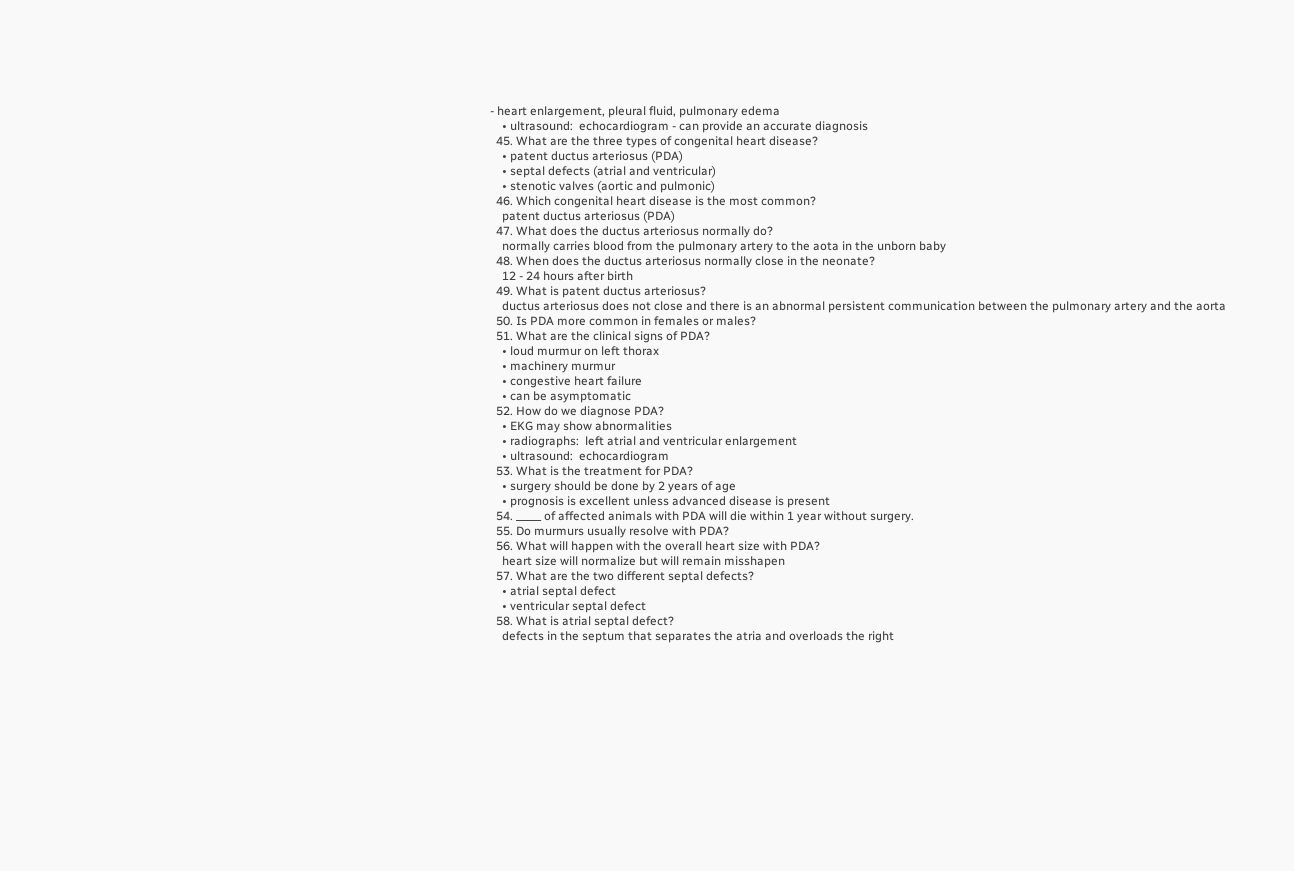- heart enlargement, pleural fluid, pulmonary edema
    • ultrasound:  echocardiogram - can provide an accurate diagnosis
  45. What are the three types of congenital heart disease?
    • patent ductus arteriosus (PDA)
    • septal defects (atrial and ventricular)
    • stenotic valves (aortic and pulmonic)
  46. Which congenital heart disease is the most common?
    patent ductus arteriosus (PDA)
  47. What does the ductus arteriosus normally do?
    normally carries blood from the pulmonary artery to the aota in the unborn baby
  48. When does the ductus arteriosus normally close in the neonate?
    12 - 24 hours after birth
  49. What is patent ductus arteriosus?
    ductus arteriosus does not close and there is an abnormal persistent communication between the pulmonary artery and the aorta
  50. Is PDA more common in females or males?
  51. What are the clinical signs of PDA?
    • loud murmur on left thorax
    • machinery murmur
    • congestive heart failure
    • can be asymptomatic
  52. How do we diagnose PDA?
    • EKG may show abnormalities
    • radiographs:  left atrial and ventricular enlargement
    • ultrasound:  echocardiogram
  53. What is the treatment for PDA?
    • surgery should be done by 2 years of age
    • prognosis is excellent unless advanced disease is present
  54. _____ of affected animals with PDA will die within 1 year without surgery.
  55. Do murmurs usually resolve with PDA?
  56. What will happen with the overall heart size with PDA?
    heart size will normalize but will remain misshapen
  57. What are the two different septal defects?
    • atrial septal defect
    • ventricular septal defect
  58. What is atrial septal defect?
    defects in the septum that separates the atria and overloads the right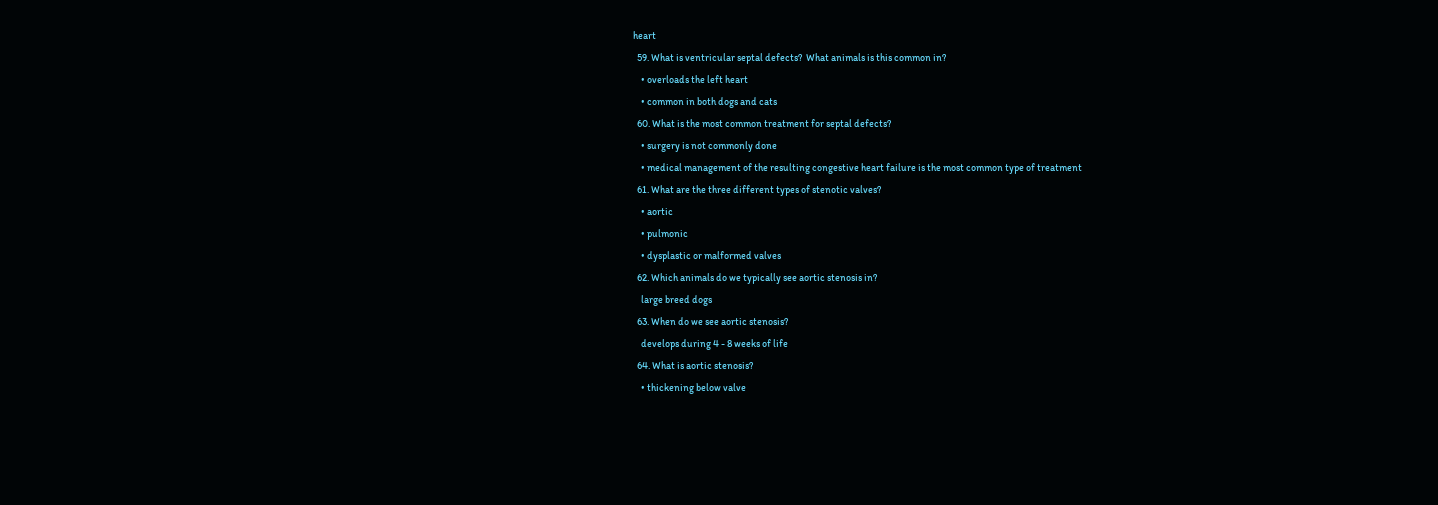heart
  59. What is ventricular septal defects?  What animals is this common in?
    • overloads the left heart
    • common in both dogs and cats
  60. What is the most common treatment for septal defects?
    • surgery is not commonly done
    • medical management of the resulting congestive heart failure is the most common type of treatment
  61. What are the three different types of stenotic valves?
    • aortic
    • pulmonic
    • dysplastic or malformed valves
  62. Which animals do we typically see aortic stenosis in?
    large breed dogs
  63. When do we see aortic stenosis?
    develops during 4 - 8 weeks of life
  64. What is aortic stenosis?
    • thickening below valve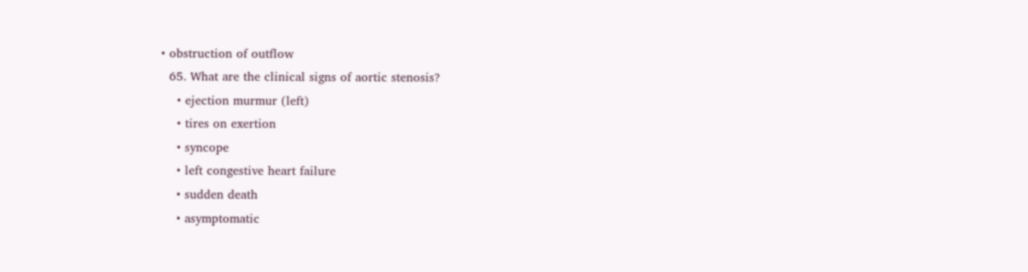• obstruction of outflow
  65. What are the clinical signs of aortic stenosis?
    • ejection murmur (left)
    • tires on exertion
    • syncope
    • left congestive heart failure
    • sudden death
    • asymptomatic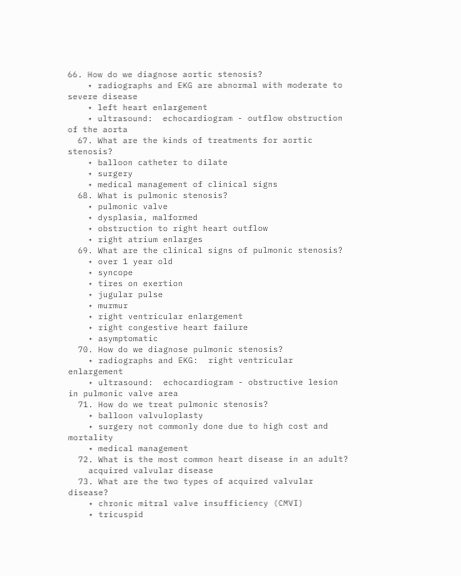66. How do we diagnose aortic stenosis?
    • radiographs and EKG are abnormal with moderate to severe disease
    • left heart enlargement
    • ultrasound:  echocardiogram - outflow obstruction of the aorta
  67. What are the kinds of treatments for aortic stenosis?
    • balloon catheter to dilate
    • surgery
    • medical management of clinical signs
  68. What is pulmonic stenosis?
    • pulmonic valve
    • dysplasia, malformed
    • obstruction to right heart outflow
    • right atrium enlarges
  69. What are the clinical signs of pulmonic stenosis?
    • over 1 year old
    • syncope
    • tires on exertion
    • jugular pulse
    • murmur
    • right ventricular enlargement
    • right congestive heart failure
    • asymptomatic
  70. How do we diagnose pulmonic stenosis?
    • radiographs and EKG:  right ventricular enlargement
    • ultrasound:  echocardiogram - obstructive lesion in pulmonic valve area
  71. How do we treat pulmonic stenosis?
    • balloon valvuloplasty
    • surgery not commonly done due to high cost and mortality
    • medical management
  72. What is the most common heart disease in an adult?
    acquired valvular disease
  73. What are the two types of acquired valvular disease?
    • chronic mitral valve insufficiency (CMVI)
    • tricuspid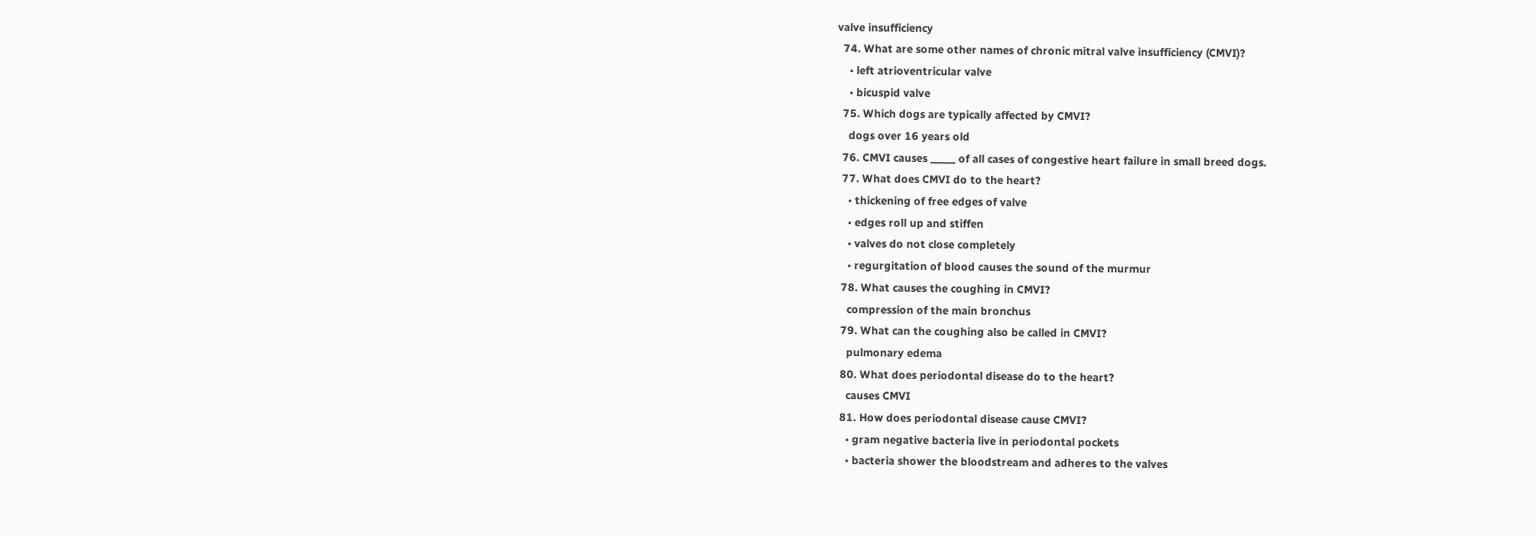valve insufficiency
  74. What are some other names of chronic mitral valve insufficiency (CMVI)?
    • left atrioventricular valve
    • bicuspid valve
  75. Which dogs are typically affected by CMVI?
    dogs over 16 years old
  76. CMVI causes _____ of all cases of congestive heart failure in small breed dogs.
  77. What does CMVI do to the heart?
    • thickening of free edges of valve
    • edges roll up and stiffen
    • valves do not close completely
    • regurgitation of blood causes the sound of the murmur
  78. What causes the coughing in CMVI?
    compression of the main bronchus
  79. What can the coughing also be called in CMVI?
    pulmonary edema
  80. What does periodontal disease do to the heart?
    causes CMVI
  81. How does periodontal disease cause CMVI?
    • gram negative bacteria live in periodontal pockets
    • bacteria shower the bloodstream and adheres to the valves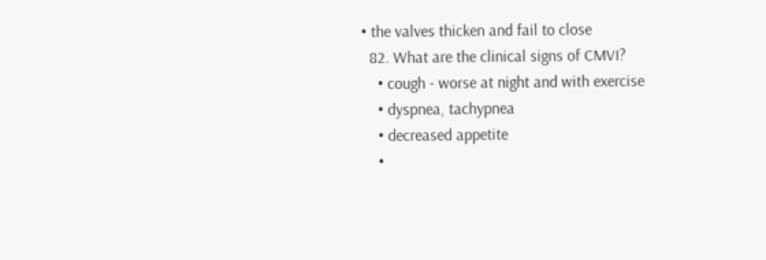• the valves thicken and fail to close
  82. What are the clinical signs of CMVI?
    • cough - worse at night and with exercise
    • dyspnea, tachypnea
    • decreased appetite
    •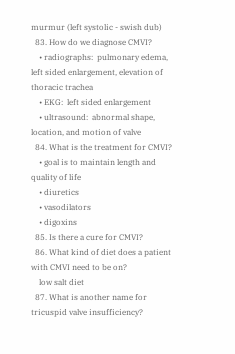murmur (left systolic - swish dub)
  83. How do we diagnose CMVI?
    • radiographs:  pulmonary edema, left sided enlargement, elevation of thoracic trachea
    • EKG:  left sided enlargement
    • ultrasound:  abnormal shape, location, and motion of valve
  84. What is the treatment for CMVI?
    • goal is to maintain length and quality of life
    • diuretics
    • vasodilators
    • digoxins
  85. Is there a cure for CMVI?
  86. What kind of diet does a patient with CMVI need to be on?
    low salt diet
  87. What is another name for tricuspid valve insufficiency?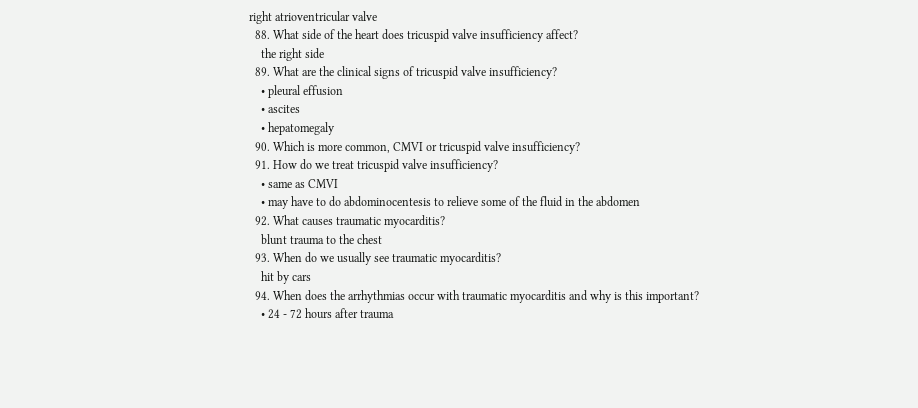right atrioventricular valve
  88. What side of the heart does tricuspid valve insufficiency affect?
    the right side
  89. What are the clinical signs of tricuspid valve insufficiency?
    • pleural effusion
    • ascites
    • hepatomegaly
  90. Which is more common, CMVI or tricuspid valve insufficiency?
  91. How do we treat tricuspid valve insufficiency?
    • same as CMVI
    • may have to do abdominocentesis to relieve some of the fluid in the abdomen
  92. What causes traumatic myocarditis?
    blunt trauma to the chest
  93. When do we usually see traumatic myocarditis?
    hit by cars
  94. When does the arrhythmias occur with traumatic myocarditis and why is this important?
    • 24 - 72 hours after trauma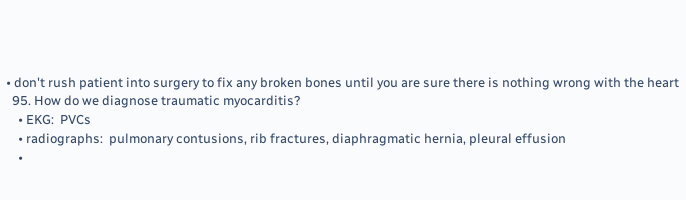• don't rush patient into surgery to fix any broken bones until you are sure there is nothing wrong with the heart
  95. How do we diagnose traumatic myocarditis?
    • EKG:  PVCs
    • radiographs:  pulmonary contusions, rib fractures, diaphragmatic hernia, pleural effusion
    •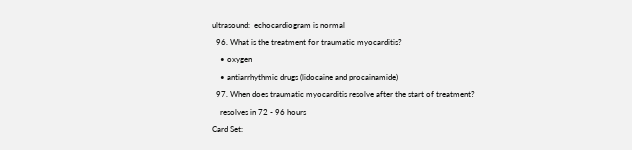ultrasound:  echocardiogram is normal
  96. What is the treatment for traumatic myocarditis?
    • oxygen
    • antiarrhythmic drugs (lidocaine and procainamide)
  97. When does traumatic myocarditis resolve after the start of treatment?
    resolves in 72 - 96 hours
Card Set: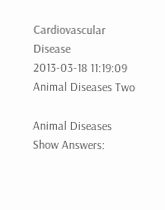Cardiovascular Disease
2013-03-18 11:19:09
Animal Diseases Two

Animal Diseases
Show Answers: